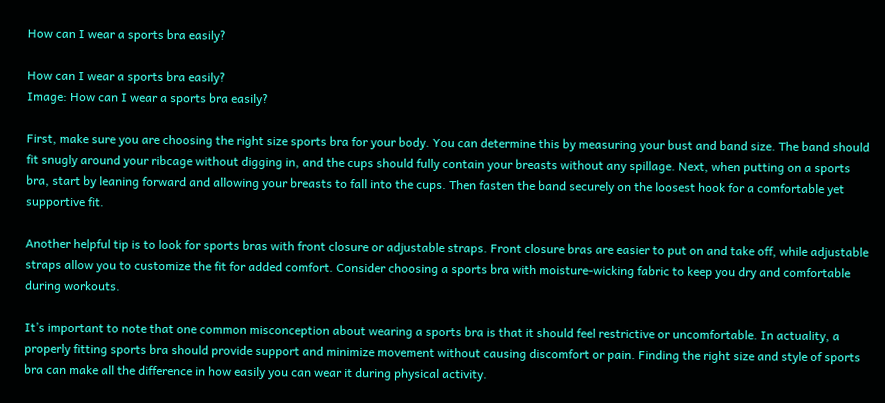How can I wear a sports bra easily?

How can I wear a sports bra easily?
Image: How can I wear a sports bra easily?

First, make sure you are choosing the right size sports bra for your body. You can determine this by measuring your bust and band size. The band should fit snugly around your ribcage without digging in, and the cups should fully contain your breasts without any spillage. Next, when putting on a sports bra, start by leaning forward and allowing your breasts to fall into the cups. Then fasten the band securely on the loosest hook for a comfortable yet supportive fit.

Another helpful tip is to look for sports bras with front closure or adjustable straps. Front closure bras are easier to put on and take off, while adjustable straps allow you to customize the fit for added comfort. Consider choosing a sports bra with moisture-wicking fabric to keep you dry and comfortable during workouts.

It’s important to note that one common misconception about wearing a sports bra is that it should feel restrictive or uncomfortable. In actuality, a properly fitting sports bra should provide support and minimize movement without causing discomfort or pain. Finding the right size and style of sports bra can make all the difference in how easily you can wear it during physical activity.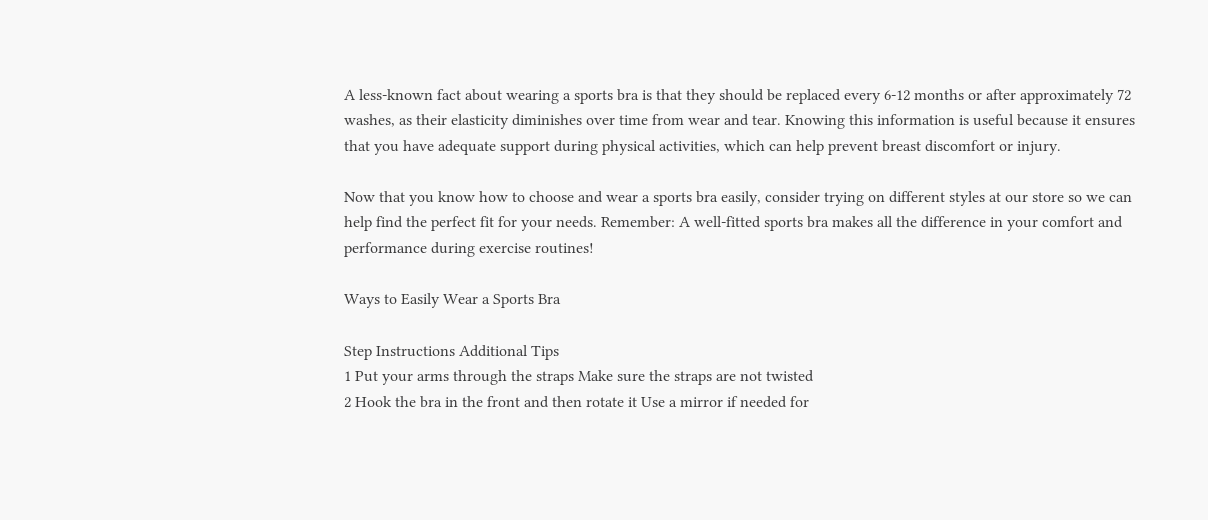A less-known fact about wearing a sports bra is that they should be replaced every 6-12 months or after approximately 72 washes, as their elasticity diminishes over time from wear and tear. Knowing this information is useful because it ensures that you have adequate support during physical activities, which can help prevent breast discomfort or injury.

Now that you know how to choose and wear a sports bra easily, consider trying on different styles at our store so we can help find the perfect fit for your needs. Remember: A well-fitted sports bra makes all the difference in your comfort and performance during exercise routines!

Ways to Easily Wear a Sports Bra

Step Instructions Additional Tips
1 Put your arms through the straps Make sure the straps are not twisted
2 Hook the bra in the front and then rotate it Use a mirror if needed for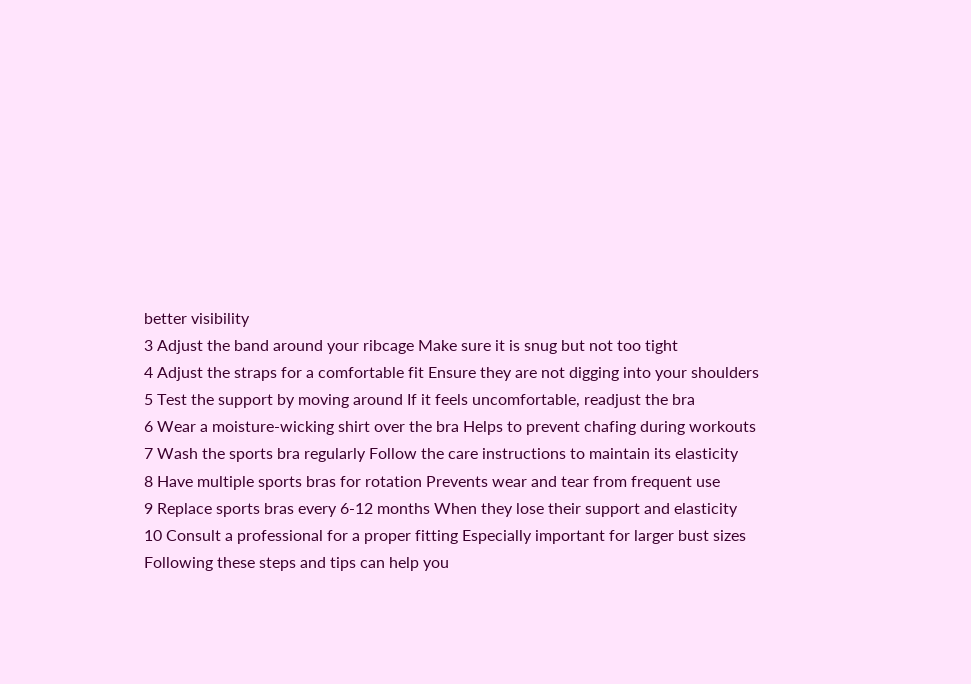better visibility
3 Adjust the band around your ribcage Make sure it is snug but not too tight
4 Adjust the straps for a comfortable fit Ensure they are not digging into your shoulders
5 Test the support by moving around If it feels uncomfortable, readjust the bra
6 Wear a moisture-wicking shirt over the bra Helps to prevent chafing during workouts
7 Wash the sports bra regularly Follow the care instructions to maintain its elasticity
8 Have multiple sports bras for rotation Prevents wear and tear from frequent use
9 Replace sports bras every 6-12 months When they lose their support and elasticity
10 Consult a professional for a proper fitting Especially important for larger bust sizes
Following these steps and tips can help you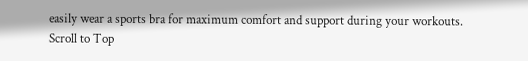easily wear a sports bra for maximum comfort and support during your workouts.
Scroll to Top